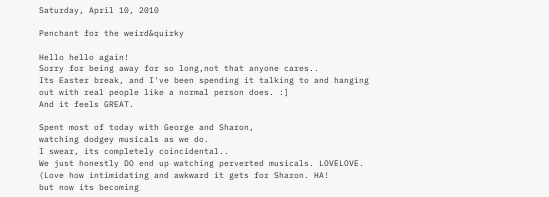Saturday, April 10, 2010

Penchant for the weird&quirky

Hello hello again!
Sorry for being away for so long,not that anyone cares..
Its Easter break, and I've been spending it talking to and hanging
out with real people like a normal person does. :]
And it feels GREAT.

Spent most of today with George and Sharon,
watching dodgey musicals as we do.
I swear, its completely coincidental..
We just honestly DO end up watching perverted musicals. LOVELOVE.
(Love how intimidating and awkward it gets for Sharon. HA!
but now its becoming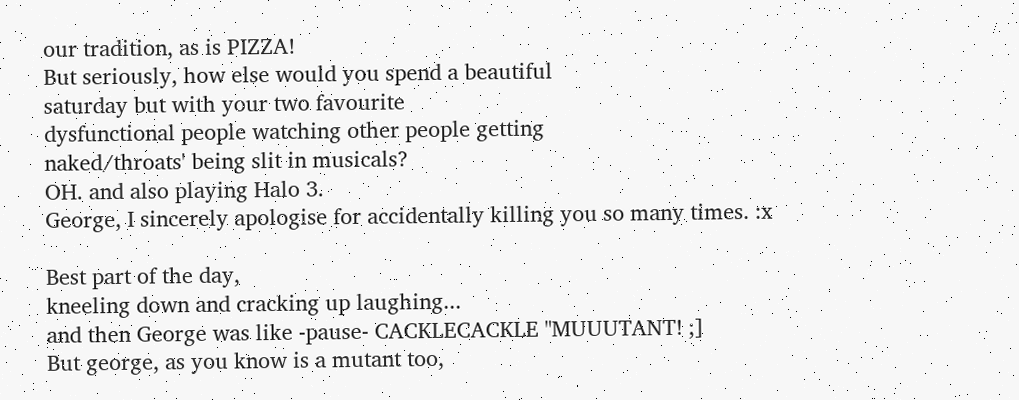our tradition, as is PIZZA!
But seriously, how else would you spend a beautiful
saturday but with your two favourite
dysfunctional people watching other people getting
naked/throats' being slit in musicals?
OH. and also playing Halo 3.
George, I sincerely apologise for accidentally killing you so many times. :x

Best part of the day,
kneeling down and cracking up laughing...
and then George was like -pause- CACKLECACKLE "MUUUTANT! ;]
But george, as you know is a mutant too,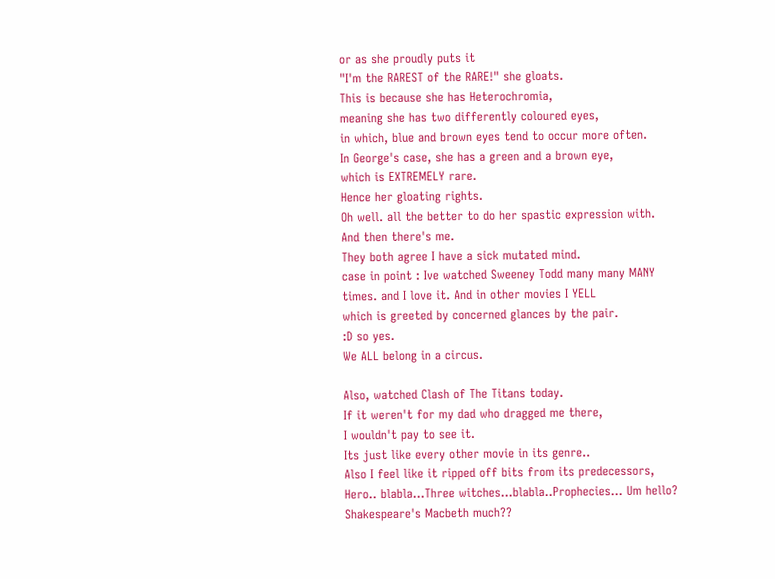or as she proudly puts it
"I'm the RAREST of the RARE!" she gloats.
This is because she has Heterochromia,
meaning she has two differently coloured eyes,
in which, blue and brown eyes tend to occur more often.
In George's case, she has a green and a brown eye,
which is EXTREMELY rare.
Hence her gloating rights.
Oh well. all the better to do her spastic expression with.
And then there's me.
They both agree I have a sick mutated mind.
case in point : Ive watched Sweeney Todd many many MANY
times. and I love it. And in other movies I YELL
which is greeted by concerned glances by the pair.
:D so yes.
We ALL belong in a circus.

Also, watched Clash of The Titans today.
If it weren't for my dad who dragged me there,
I wouldn't pay to see it.
Its just like every other movie in its genre..
Also I feel like it ripped off bits from its predecessors,
Hero.. blabla...Three witches...blabla..Prophecies... Um hello? Shakespeare's Macbeth much??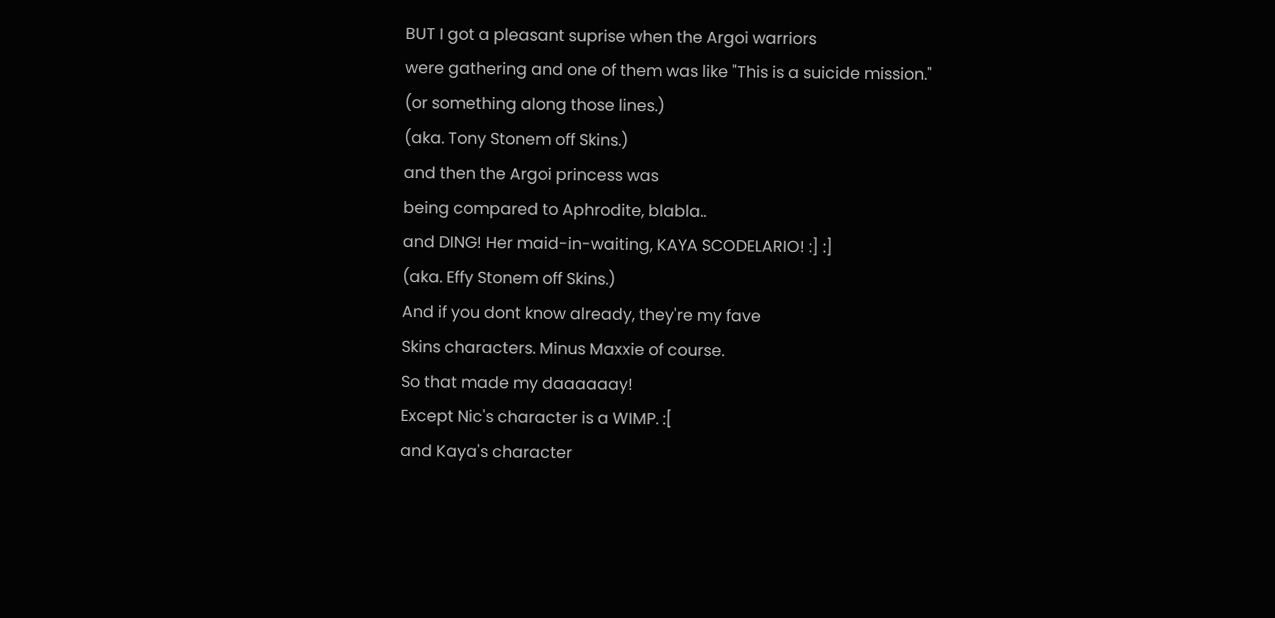BUT I got a pleasant suprise when the Argoi warriors
were gathering and one of them was like "This is a suicide mission."
(or something along those lines.)
(aka. Tony Stonem off Skins.)
and then the Argoi princess was
being compared to Aphrodite, blabla..
and DING! Her maid-in-waiting, KAYA SCODELARIO! :] :]
(aka. Effy Stonem off Skins.)
And if you dont know already, they're my fave
Skins characters. Minus Maxxie of course.
So that made my daaaaaay!
Except Nic's character is a WIMP. :[
and Kaya's character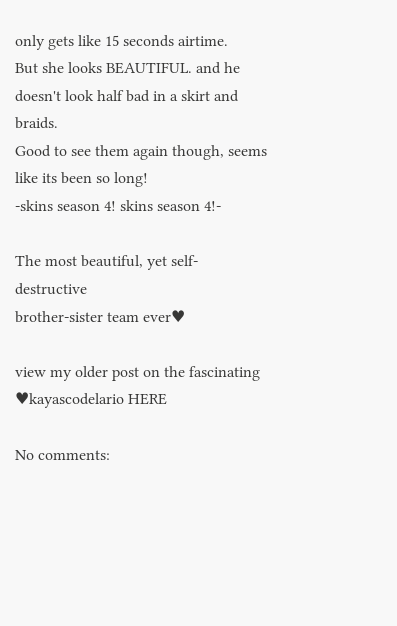only gets like 15 seconds airtime.
But she looks BEAUTIFUL. and he doesn't look half bad in a skirt and braids.
Good to see them again though, seems like its been so long!
-skins season 4! skins season 4!-

The most beautiful, yet self-destructive
brother-sister team ever♥

view my older post on the fascinating ♥kayascodelario HERE

No comments: